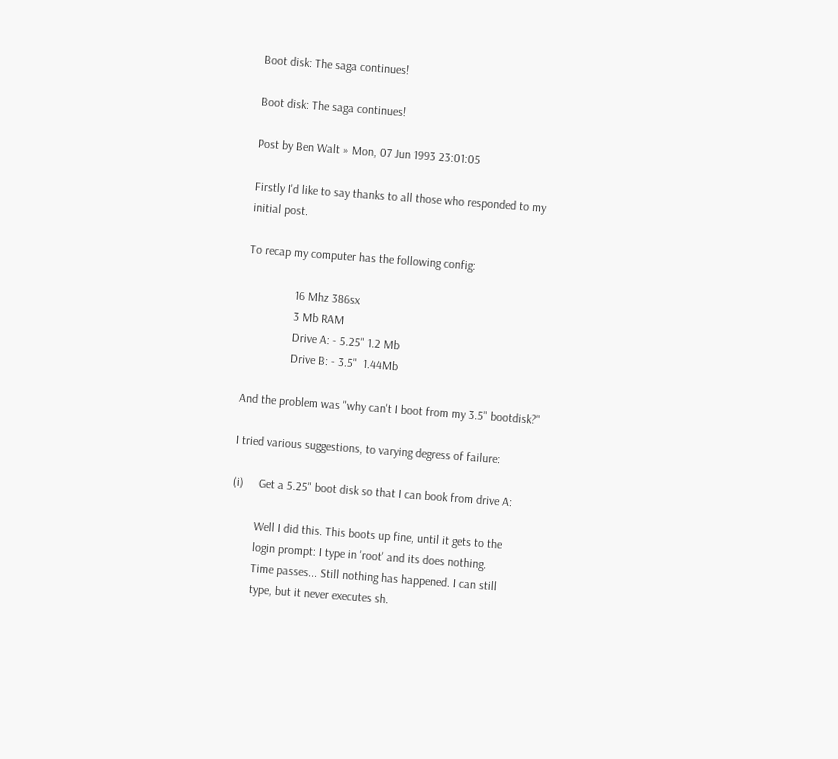Boot disk: The saga continues!

Boot disk: The saga continues!

Post by Ben Walt » Mon, 07 Jun 1993 23:01:05

Firstly I'd like to say thanks to all those who responded to my
initial post.

To recap my computer has the following config:

                16 Mhz 386sx
                3 Mb RAM
                Drive A: - 5.25" 1.2 Mb
                Drive B: - 3.5"  1.44Mb

And the problem was "why can't I boot from my 3.5" bootdisk?"

I tried various suggestions, to varying degress of failure:

(i)     Get a 5.25" boot disk so that I can book from drive A:

        Well I did this. This boots up fine, until it gets to the
        login prompt: I type in 'root' and its does nothing.
        Time passes... Still nothing has happened. I can still
        type, but it never executes sh.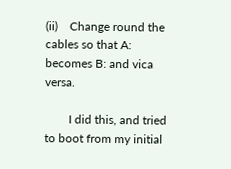(ii)    Change round the cables so that A: becomes B: and vica versa.

        I did this, and tried to boot from my initial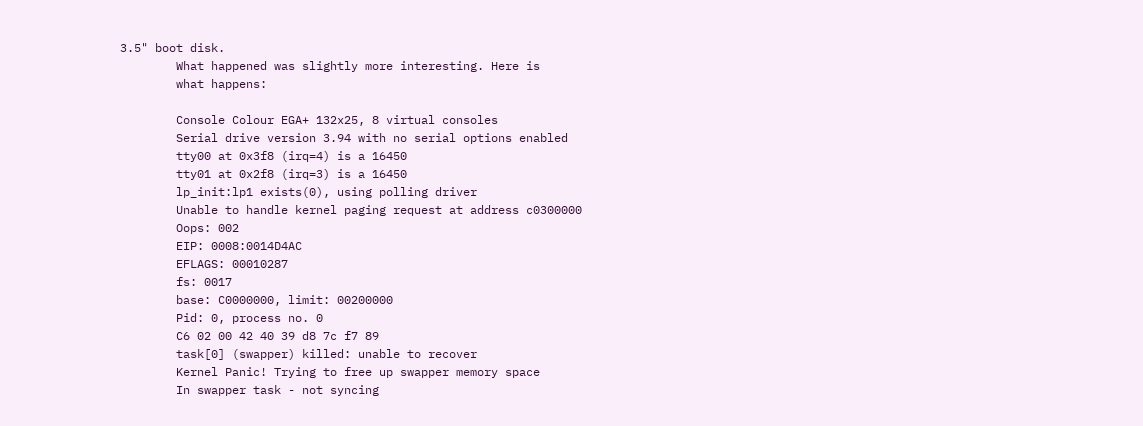3.5" boot disk.
        What happened was slightly more interesting. Here is
        what happens:

        Console Colour EGA+ 132x25, 8 virtual consoles
        Serial drive version 3.94 with no serial options enabled
        tty00 at 0x3f8 (irq=4) is a 16450
        tty01 at 0x2f8 (irq=3) is a 16450
        lp_init:lp1 exists(0), using polling driver
        Unable to handle kernel paging request at address c0300000
        Oops: 002
        EIP: 0008:0014D4AC
        EFLAGS: 00010287
        fs: 0017
        base: C0000000, limit: 00200000
        Pid: 0, process no. 0
        C6 02 00 42 40 39 d8 7c f7 89
        task[0] (swapper) killed: unable to recover
        Kernel Panic! Trying to free up swapper memory space
        In swapper task - not syncing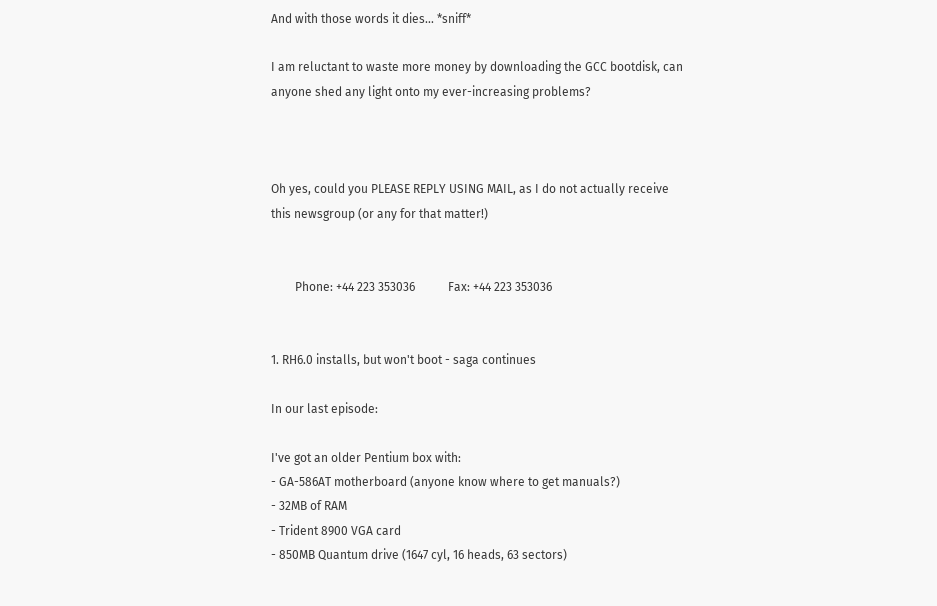And with those words it dies... *sniff*

I am reluctant to waste more money by downloading the GCC bootdisk, can
anyone shed any light onto my ever-increasing problems?



Oh yes, could you PLEASE REPLY USING MAIL, as I do not actually receive
this newsgroup (or any for that matter!)


        Phone: +44 223 353036           Fax: +44 223 353036


1. RH6.0 installs, but won't boot - saga continues

In our last episode:

I've got an older Pentium box with:
- GA-586AT motherboard (anyone know where to get manuals?)
- 32MB of RAM
- Trident 8900 VGA card
- 850MB Quantum drive (1647 cyl, 16 heads, 63 sectors)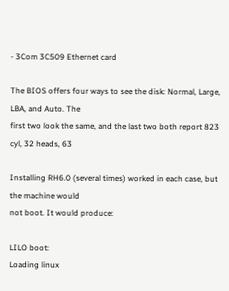- 3Com 3C509 Ethernet card

The BIOS offers four ways to see the disk: Normal, Large, LBA, and Auto. The
first two look the same, and the last two both report 823 cyl, 32 heads, 63

Installing RH6.0 (several times) worked in each case, but the machine would
not boot. It would produce:

LILO boot:
Loading linux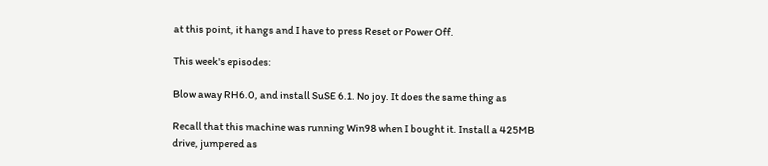at this point, it hangs and I have to press Reset or Power Off.

This week's episodes:

Blow away RH6.0, and install SuSE 6.1. No joy. It does the same thing as

Recall that this machine was running Win98 when I bought it. Install a 425MB
drive, jumpered as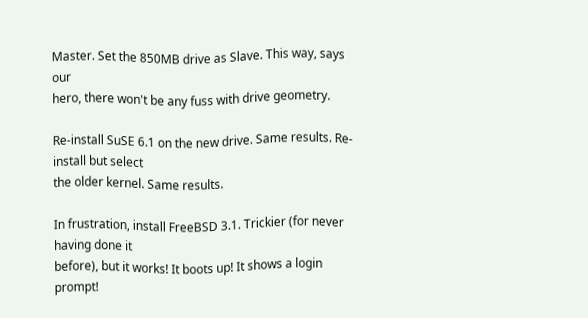Master. Set the 850MB drive as Slave. This way, says our
hero, there won't be any fuss with drive geometry.

Re-install SuSE 6.1 on the new drive. Same results. Re-install but select
the older kernel. Same results.

In frustration, install FreeBSD 3.1. Trickier (for never having done it
before), but it works! It boots up! It shows a login prompt!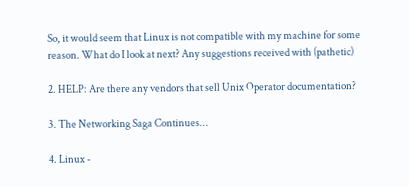So, it would seem that Linux is not compatible with my machine for some
reason. What do I look at next? Any suggestions received with (pathetic)

2. HELP: Are there any vendors that sell Unix Operator documentation?

3. The Networking Saga Continues...

4. Linux -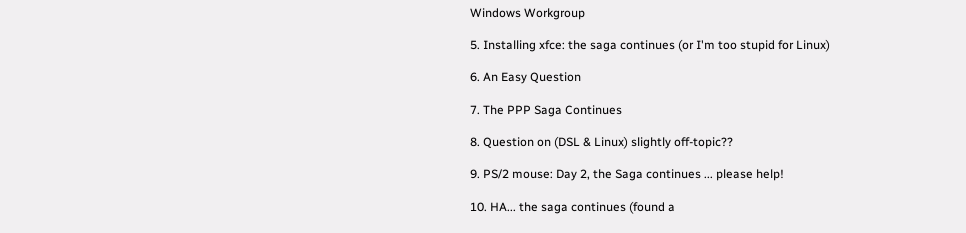Windows Workgroup

5. Installing xfce: the saga continues (or I'm too stupid for Linux)

6. An Easy Question

7. The PPP Saga Continues

8. Question on (DSL & Linux) slightly off-topic??

9. PS/2 mouse: Day 2, the Saga continues ... please help!

10. HA... the saga continues (found a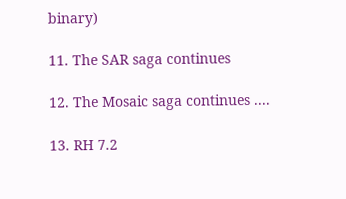binary)

11. The SAR saga continues

12. The Mosaic saga continues ....

13. RH 7.2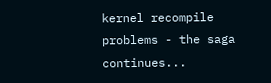kernel recompile problems - the saga continues...